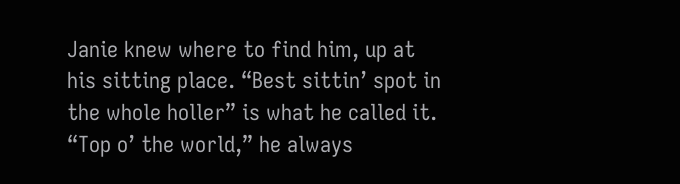Janie knew where to find him, up at his sitting place. “Best sittin’ spot in the whole holler” is what he called it. “Top o’ the world,” he always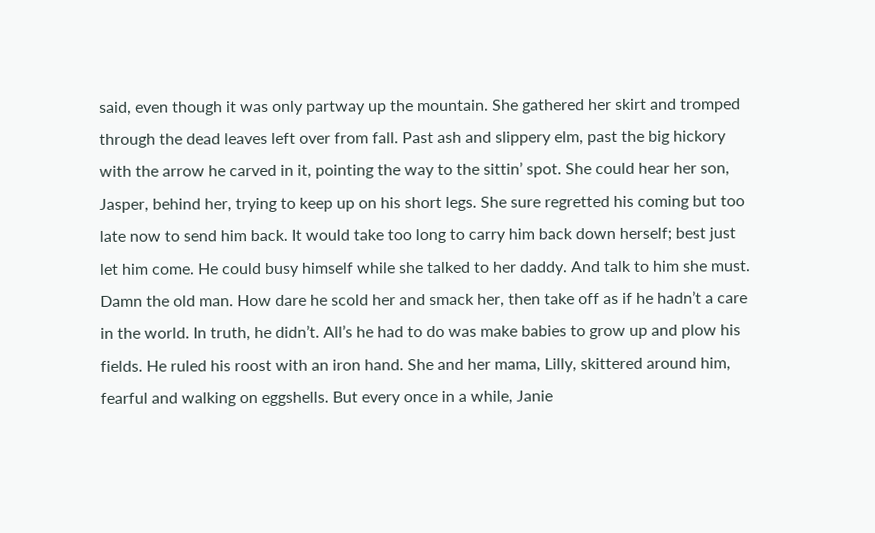said, even though it was only partway up the mountain. She gathered her skirt and tromped through the dead leaves left over from fall. Past ash and slippery elm, past the big hickory with the arrow he carved in it, pointing the way to the sittin’ spot. She could hear her son, Jasper, behind her, trying to keep up on his short legs. She sure regretted his coming but too late now to send him back. It would take too long to carry him back down herself; best just let him come. He could busy himself while she talked to her daddy. And talk to him she must. Damn the old man. How dare he scold her and smack her, then take off as if he hadn’t a care in the world. In truth, he didn’t. All’s he had to do was make babies to grow up and plow his fields. He ruled his roost with an iron hand. She and her mama, Lilly, skittered around him, fearful and walking on eggshells. But every once in a while, Janie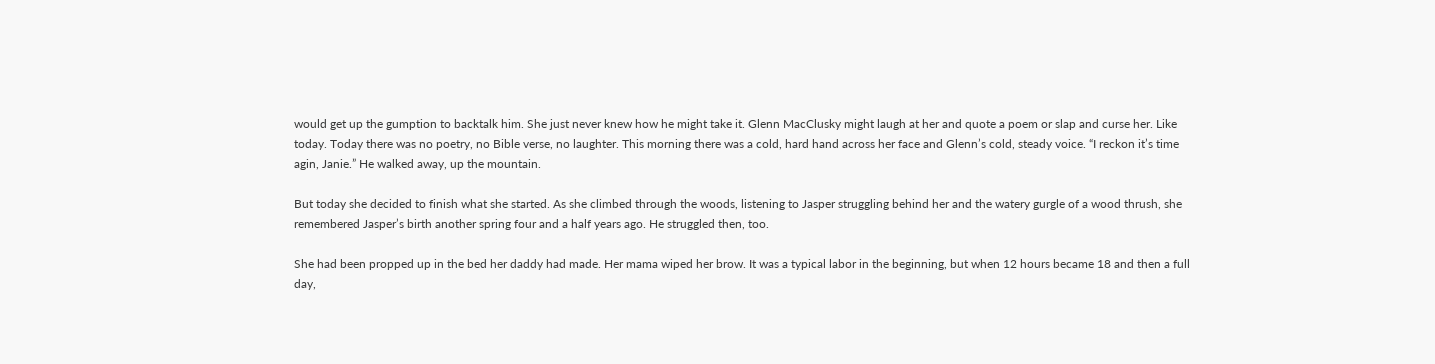would get up the gumption to backtalk him. She just never knew how he might take it. Glenn MacClusky might laugh at her and quote a poem or slap and curse her. Like today. Today there was no poetry, no Bible verse, no laughter. This morning there was a cold, hard hand across her face and Glenn’s cold, steady voice. “I reckon it’s time agin, Janie.” He walked away, up the mountain.

But today she decided to finish what she started. As she climbed through the woods, listening to Jasper struggling behind her and the watery gurgle of a wood thrush, she remembered Jasper’s birth another spring four and a half years ago. He struggled then, too.

She had been propped up in the bed her daddy had made. Her mama wiped her brow. It was a typical labor in the beginning, but when 12 hours became 18 and then a full day,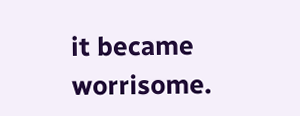it became worrisome.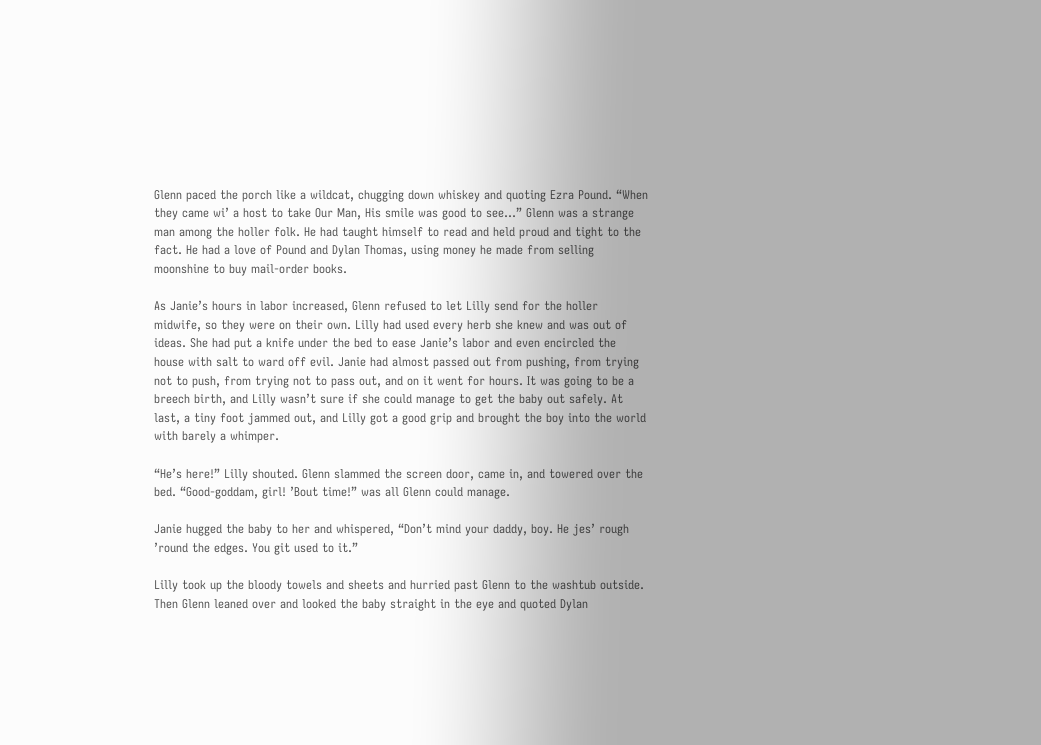Glenn paced the porch like a wildcat, chugging down whiskey and quoting Ezra Pound. “When they came wi’ a host to take Our Man, His smile was good to see…” Glenn was a strange man among the holler folk. He had taught himself to read and held proud and tight to the fact. He had a love of Pound and Dylan Thomas, using money he made from selling moonshine to buy mail-order books.

As Janie’s hours in labor increased, Glenn refused to let Lilly send for the holler midwife, so they were on their own. Lilly had used every herb she knew and was out of ideas. She had put a knife under the bed to ease Janie’s labor and even encircled the house with salt to ward off evil. Janie had almost passed out from pushing, from trying not to push, from trying not to pass out, and on it went for hours. It was going to be a breech birth, and Lilly wasn’t sure if she could manage to get the baby out safely. At last, a tiny foot jammed out, and Lilly got a good grip and brought the boy into the world with barely a whimper.

“He’s here!” Lilly shouted. Glenn slammed the screen door, came in, and towered over the bed. “Good-goddam, girl! ’Bout time!” was all Glenn could manage.

Janie hugged the baby to her and whispered, “Don’t mind your daddy, boy. He jes’ rough ’round the edges. You git used to it.”

Lilly took up the bloody towels and sheets and hurried past Glenn to the washtub outside. Then Glenn leaned over and looked the baby straight in the eye and quoted Dylan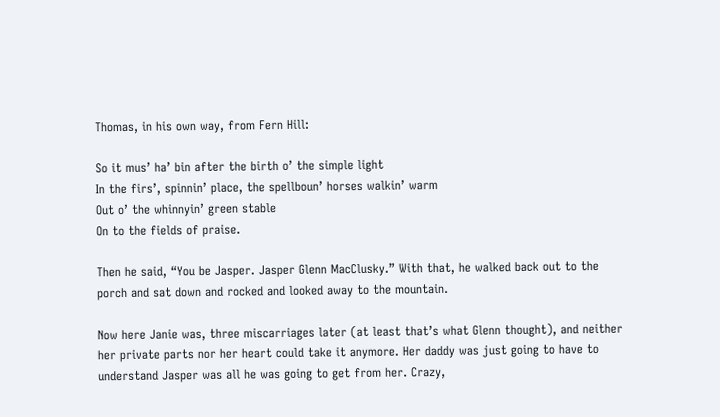Thomas, in his own way, from Fern Hill:

So it mus’ ha’ bin after the birth o’ the simple light
In the firs’, spinnin’ place, the spellboun’ horses walkin’ warm
Out o’ the whinnyin’ green stable
On to the fields of praise.

Then he said, “You be Jasper. Jasper Glenn MacClusky.” With that, he walked back out to the porch and sat down and rocked and looked away to the mountain.

Now here Janie was, three miscarriages later (at least that’s what Glenn thought), and neither her private parts nor her heart could take it anymore. Her daddy was just going to have to understand Jasper was all he was going to get from her. Crazy,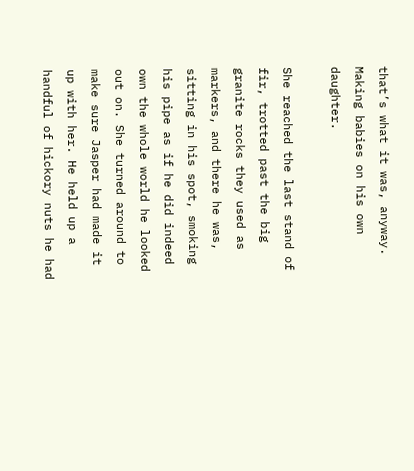that’s what it was, anyway. Making babies on his own daughter.

She reached the last stand of fir, trotted past the big granite rocks they used as markers, and there he was, sitting in his spot, smoking his pipe as if he did indeed own the whole world he looked out on. She turned around to make sure Jasper had made it up with her. He held up a handful of hickory nuts he had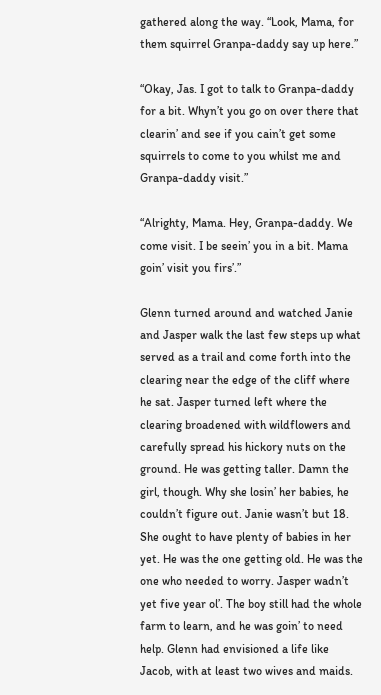gathered along the way. “Look, Mama, for them squirrel Granpa-daddy say up here.”

“Okay, Jas. I got to talk to Granpa-daddy for a bit. Whyn’t you go on over there that clearin’ and see if you cain’t get some squirrels to come to you whilst me and Granpa-daddy visit.”

“Alrighty, Mama. Hey, Granpa-daddy. We come visit. I be seein’ you in a bit. Mama goin’ visit you firs’.”

Glenn turned around and watched Janie and Jasper walk the last few steps up what served as a trail and come forth into the clearing near the edge of the cliff where he sat. Jasper turned left where the clearing broadened with wildflowers and carefully spread his hickory nuts on the ground. He was getting taller. Damn the girl, though. Why she losin’ her babies, he couldn’t figure out. Janie wasn’t but 18. She ought to have plenty of babies in her yet. He was the one getting old. He was the one who needed to worry. Jasper wadn’t yet five year ol’. The boy still had the whole farm to learn, and he was goin’ to need help. Glenn had envisioned a life like Jacob, with at least two wives and maids.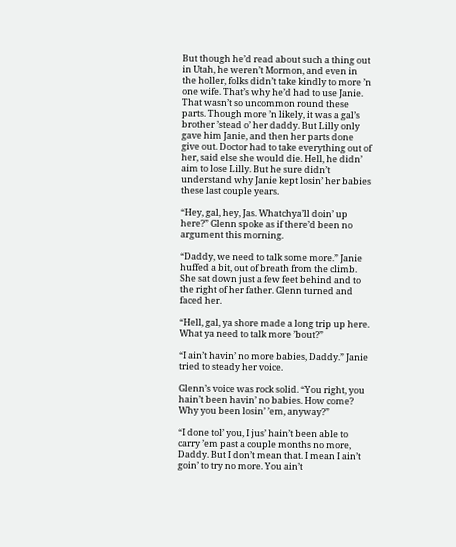But though he’d read about such a thing out in Utah, he weren’t Mormon, and even in the holler, folks didn’t take kindly to more ’n one wife. That’s why he’d had to use Janie. That wasn’t so uncommon round these parts. Though more ’n likely, it was a gal’s brother ’stead o’ her daddy. But Lilly only gave him Janie, and then her parts done give out. Doctor had to take everything out of her, said else she would die. Hell, he didn’ aim to lose Lilly. But he sure didn’t understand why Janie kept losin’ her babies these last couple years.

“Hey, gal, hey, Jas. Whatchya’ll doin’ up here?” Glenn spoke as if there’d been no argument this morning.

“Daddy, we need to talk some more.” Janie huffed a bit, out of breath from the climb. She sat down just a few feet behind and to the right of her father. Glenn turned and faced her.

“Hell, gal, ya shore made a long trip up here. What ya need to talk more ’bout?”

“I ain’t havin’ no more babies, Daddy.” Janie tried to steady her voice.

Glenn’s voice was rock solid. “You right, you hain’t been havin’ no babies. How come? Why you been losin’ ’em, anyway?”

“I done tol’ you, I jus’ hain’t been able to carry ’em past a couple months no more, Daddy. But I don’t mean that. I mean I ain’t goin’ to try no more. You ain’t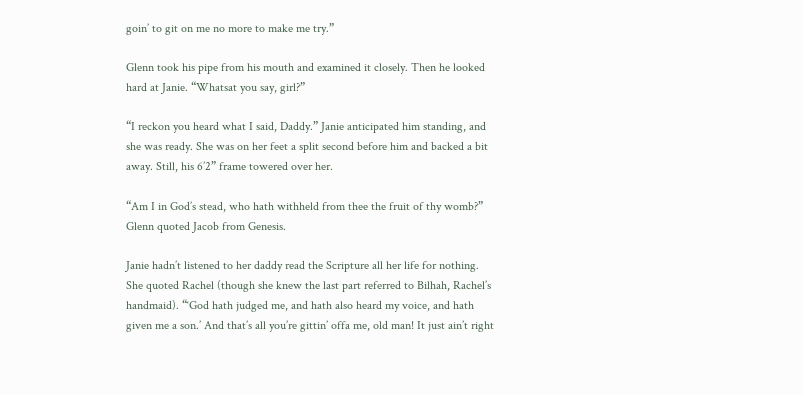goin’ to git on me no more to make me try.”

Glenn took his pipe from his mouth and examined it closely. Then he looked hard at Janie. “Whatsat you say, girl?”

“I reckon you heard what I said, Daddy.” Janie anticipated him standing, and she was ready. She was on her feet a split second before him and backed a bit away. Still, his 6’2” frame towered over her.

“Am I in God’s stead, who hath withheld from thee the fruit of thy womb?” Glenn quoted Jacob from Genesis.

Janie hadn’t listened to her daddy read the Scripture all her life for nothing. She quoted Rachel (though she knew the last part referred to Bilhah, Rachel’s handmaid). “‘God hath judged me, and hath also heard my voice, and hath given me a son.’ And that’s all you’re gittin’ offa me, old man! It just ain’t right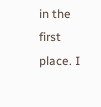in the first place. I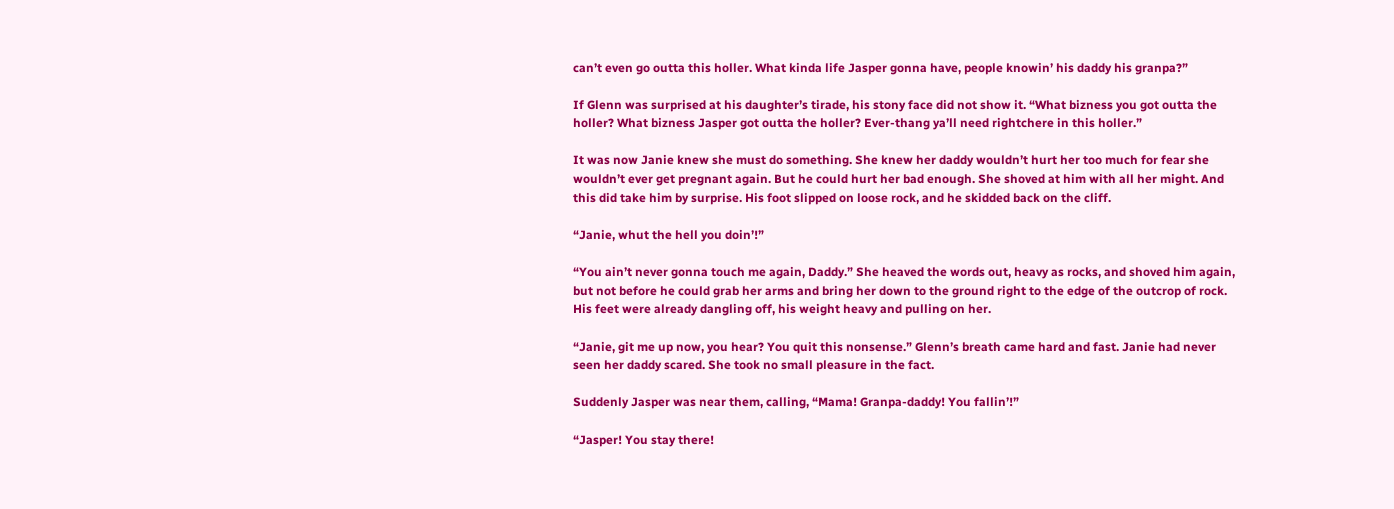can’t even go outta this holler. What kinda life Jasper gonna have, people knowin’ his daddy his granpa?”

If Glenn was surprised at his daughter’s tirade, his stony face did not show it. “What bizness you got outta the holler? What bizness Jasper got outta the holler? Ever-thang ya’ll need rightchere in this holler.”

It was now Janie knew she must do something. She knew her daddy wouldn’t hurt her too much for fear she wouldn’t ever get pregnant again. But he could hurt her bad enough. She shoved at him with all her might. And this did take him by surprise. His foot slipped on loose rock, and he skidded back on the cliff.

“Janie, whut the hell you doin’!”

“You ain’t never gonna touch me again, Daddy.” She heaved the words out, heavy as rocks, and shoved him again, but not before he could grab her arms and bring her down to the ground right to the edge of the outcrop of rock. His feet were already dangling off, his weight heavy and pulling on her.

“Janie, git me up now, you hear? You quit this nonsense.” Glenn’s breath came hard and fast. Janie had never seen her daddy scared. She took no small pleasure in the fact.

Suddenly Jasper was near them, calling, “Mama! Granpa-daddy! You fallin’!”

“Jasper! You stay there!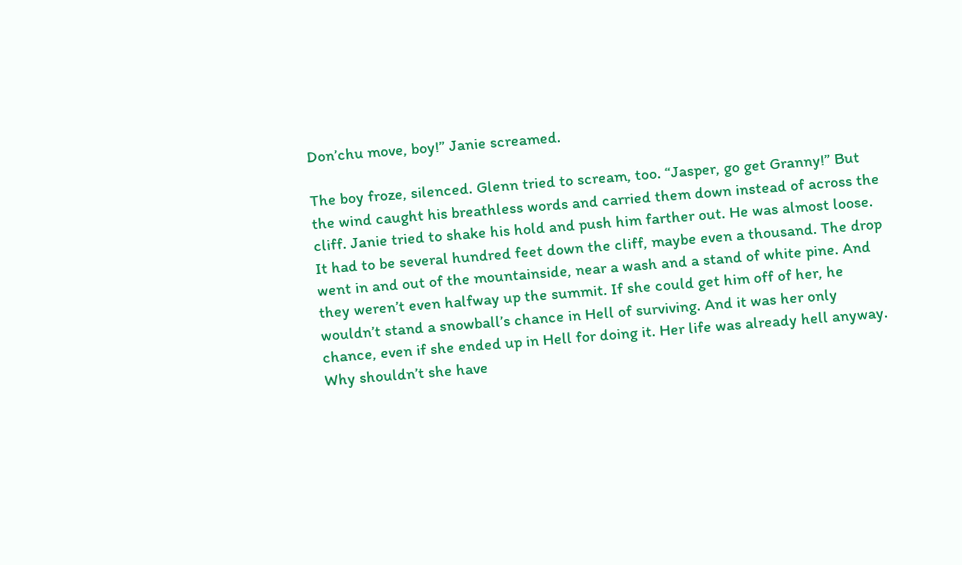Don’chu move, boy!” Janie screamed.

The boy froze, silenced. Glenn tried to scream, too. “Jasper, go get Granny!” But the wind caught his breathless words and carried them down instead of across the cliff. Janie tried to shake his hold and push him farther out. He was almost loose. It had to be several hundred feet down the cliff, maybe even a thousand. The drop went in and out of the mountainside, near a wash and a stand of white pine. And they weren’t even halfway up the summit. If she could get him off of her, he wouldn’t stand a snowball’s chance in Hell of surviving. And it was her only chance, even if she ended up in Hell for doing it. Her life was already hell anyway. Why shouldn’t she have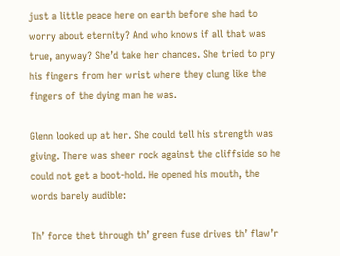just a little peace here on earth before she had to worry about eternity? And who knows if all that was true, anyway? She’d take her chances. She tried to pry his fingers from her wrist where they clung like the fingers of the dying man he was.

Glenn looked up at her. She could tell his strength was giving. There was sheer rock against the cliffside so he could not get a boot-hold. He opened his mouth, the words barely audible:

Th’ force thet through th’ green fuse drives th’ flaw’r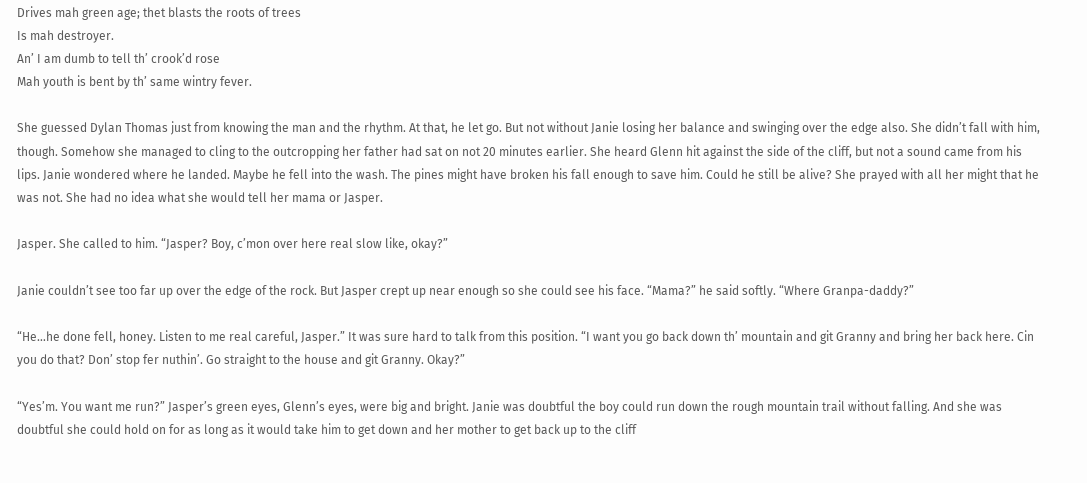Drives mah green age; thet blasts the roots of trees
Is mah destroyer.
An’ I am dumb to tell th’ crook’d rose
Mah youth is bent by th’ same wintry fever.

She guessed Dylan Thomas just from knowing the man and the rhythm. At that, he let go. But not without Janie losing her balance and swinging over the edge also. She didn’t fall with him, though. Somehow she managed to cling to the outcropping her father had sat on not 20 minutes earlier. She heard Glenn hit against the side of the cliff, but not a sound came from his lips. Janie wondered where he landed. Maybe he fell into the wash. The pines might have broken his fall enough to save him. Could he still be alive? She prayed with all her might that he was not. She had no idea what she would tell her mama or Jasper.

Jasper. She called to him. “Jasper? Boy, c’mon over here real slow like, okay?”

Janie couldn’t see too far up over the edge of the rock. But Jasper crept up near enough so she could see his face. “Mama?” he said softly. “Where Granpa-daddy?”

“He…he done fell, honey. Listen to me real careful, Jasper.” It was sure hard to talk from this position. “I want you go back down th’ mountain and git Granny and bring her back here. Cin you do that? Don’ stop fer nuthin’. Go straight to the house and git Granny. Okay?”

“Yes’m. You want me run?” Jasper’s green eyes, Glenn’s eyes, were big and bright. Janie was doubtful the boy could run down the rough mountain trail without falling. And she was doubtful she could hold on for as long as it would take him to get down and her mother to get back up to the cliff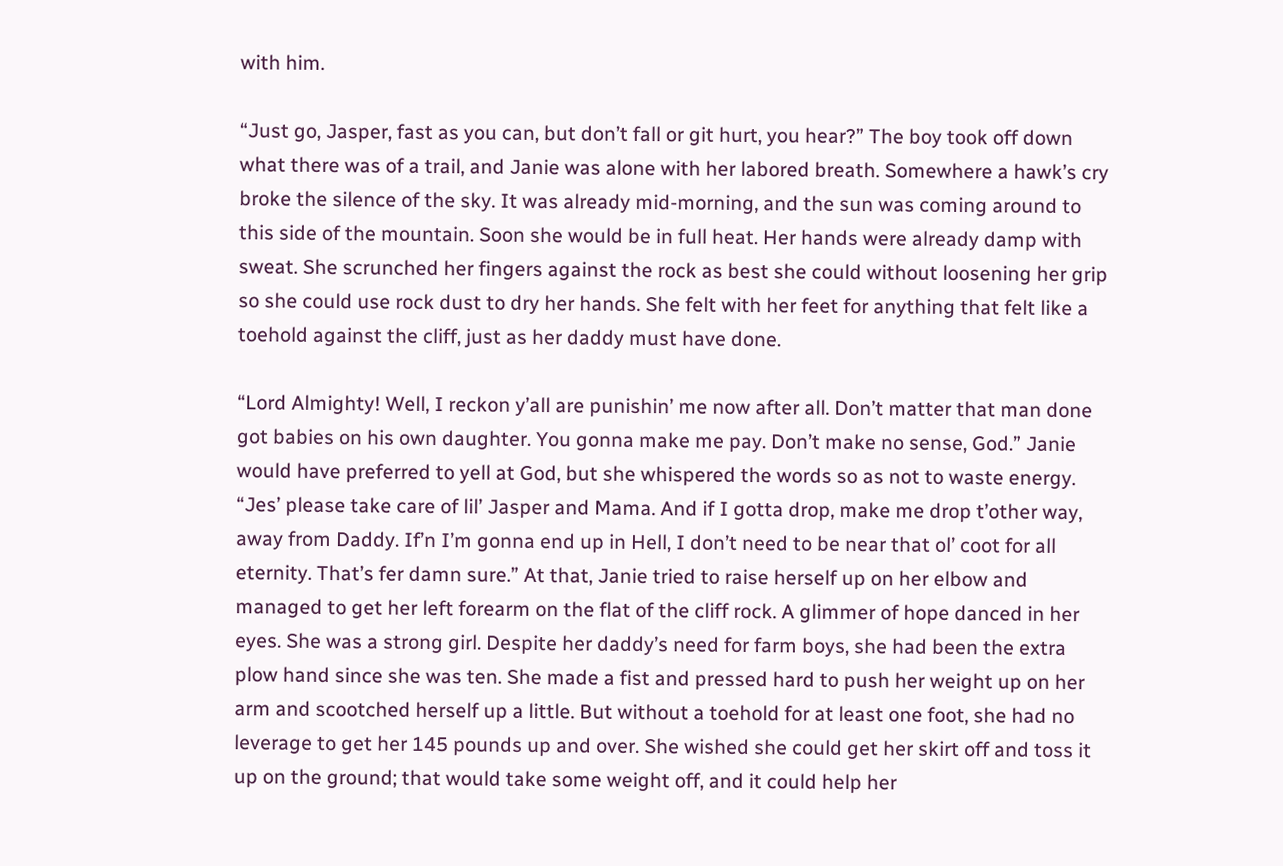with him.

“Just go, Jasper, fast as you can, but don’t fall or git hurt, you hear?” The boy took off down what there was of a trail, and Janie was alone with her labored breath. Somewhere a hawk’s cry broke the silence of the sky. It was already mid-morning, and the sun was coming around to this side of the mountain. Soon she would be in full heat. Her hands were already damp with sweat. She scrunched her fingers against the rock as best she could without loosening her grip so she could use rock dust to dry her hands. She felt with her feet for anything that felt like a toehold against the cliff, just as her daddy must have done.

“Lord Almighty! Well, I reckon y’all are punishin’ me now after all. Don’t matter that man done got babies on his own daughter. You gonna make me pay. Don’t make no sense, God.” Janie would have preferred to yell at God, but she whispered the words so as not to waste energy. “Jes’ please take care of lil’ Jasper and Mama. And if I gotta drop, make me drop t’other way, away from Daddy. If’n I’m gonna end up in Hell, I don’t need to be near that ol’ coot for all eternity. That’s fer damn sure.” At that, Janie tried to raise herself up on her elbow and managed to get her left forearm on the flat of the cliff rock. A glimmer of hope danced in her eyes. She was a strong girl. Despite her daddy’s need for farm boys, she had been the extra plow hand since she was ten. She made a fist and pressed hard to push her weight up on her arm and scootched herself up a little. But without a toehold for at least one foot, she had no leverage to get her 145 pounds up and over. She wished she could get her skirt off and toss it up on the ground; that would take some weight off, and it could help her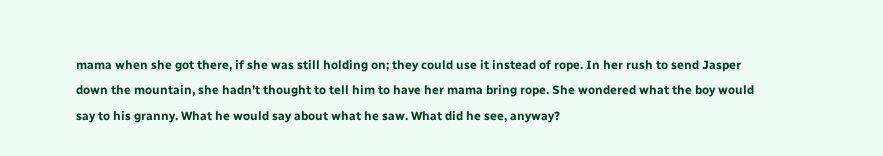mama when she got there, if she was still holding on; they could use it instead of rope. In her rush to send Jasper down the mountain, she hadn’t thought to tell him to have her mama bring rope. She wondered what the boy would say to his granny. What he would say about what he saw. What did he see, anyway?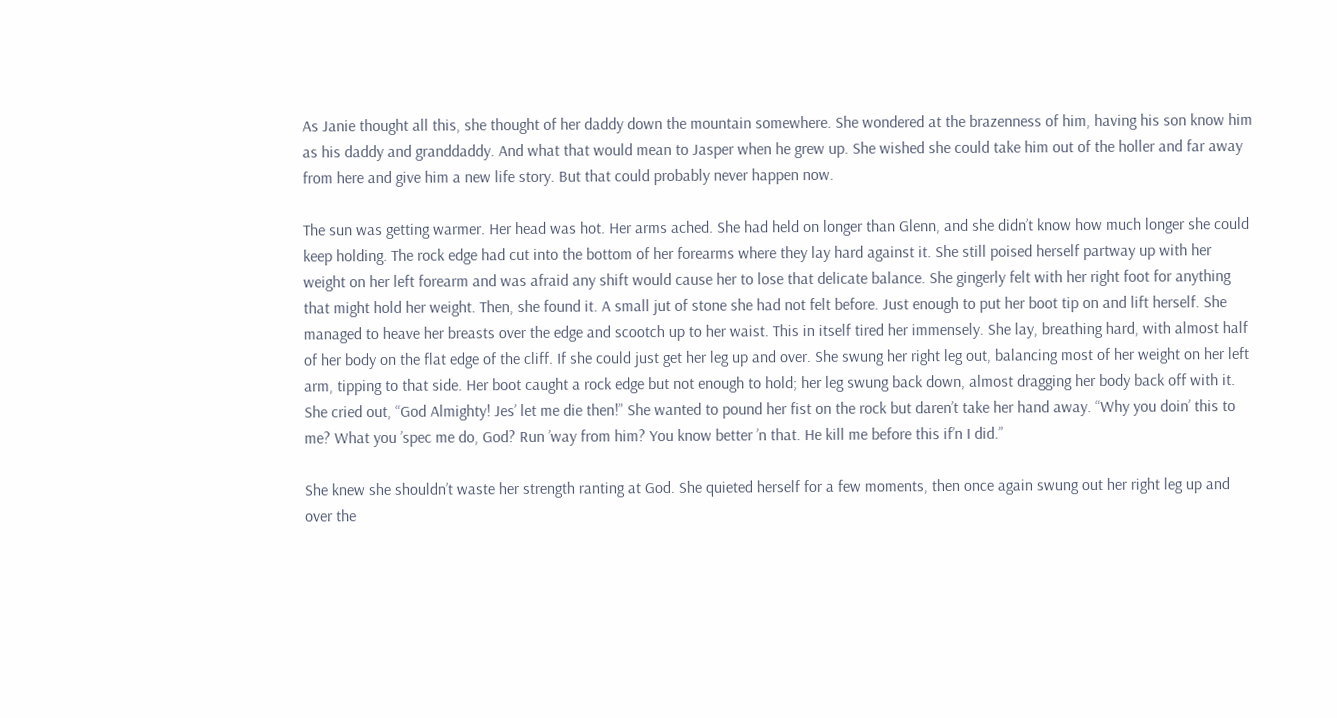As Janie thought all this, she thought of her daddy down the mountain somewhere. She wondered at the brazenness of him, having his son know him as his daddy and granddaddy. And what that would mean to Jasper when he grew up. She wished she could take him out of the holler and far away from here and give him a new life story. But that could probably never happen now.

The sun was getting warmer. Her head was hot. Her arms ached. She had held on longer than Glenn, and she didn’t know how much longer she could keep holding. The rock edge had cut into the bottom of her forearms where they lay hard against it. She still poised herself partway up with her weight on her left forearm and was afraid any shift would cause her to lose that delicate balance. She gingerly felt with her right foot for anything that might hold her weight. Then, she found it. A small jut of stone she had not felt before. Just enough to put her boot tip on and lift herself. She managed to heave her breasts over the edge and scootch up to her waist. This in itself tired her immensely. She lay, breathing hard, with almost half of her body on the flat edge of the cliff. If she could just get her leg up and over. She swung her right leg out, balancing most of her weight on her left arm, tipping to that side. Her boot caught a rock edge but not enough to hold; her leg swung back down, almost dragging her body back off with it. She cried out, “God Almighty! Jes’ let me die then!” She wanted to pound her fist on the rock but daren’t take her hand away. “Why you doin’ this to me? What you ’spec me do, God? Run ’way from him? You know better ’n that. He kill me before this if’n I did.”

She knew she shouldn’t waste her strength ranting at God. She quieted herself for a few moments, then once again swung out her right leg up and over the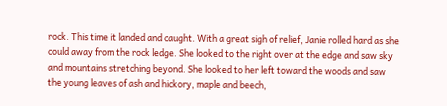rock. This time it landed and caught. With a great sigh of relief, Janie rolled hard as she could away from the rock ledge. She looked to the right over at the edge and saw sky and mountains stretching beyond. She looked to her left toward the woods and saw the young leaves of ash and hickory, maple and beech,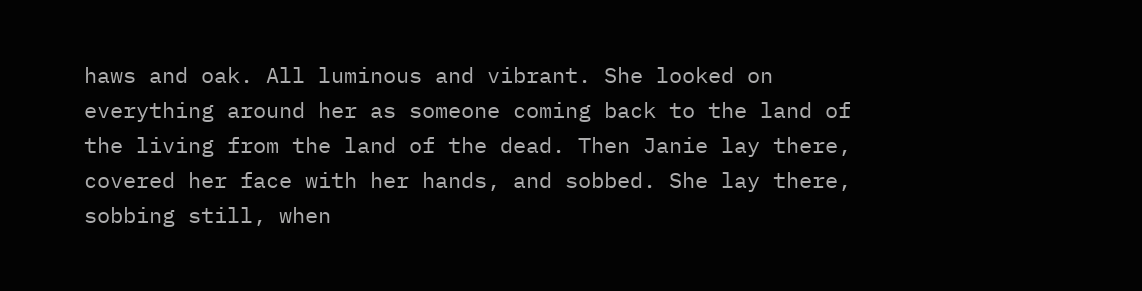haws and oak. All luminous and vibrant. She looked on everything around her as someone coming back to the land of the living from the land of the dead. Then Janie lay there, covered her face with her hands, and sobbed. She lay there, sobbing still, when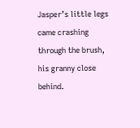Jasper’s little legs came crashing through the brush, his granny close behind.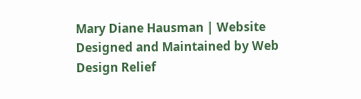Mary Diane Hausman | Website Designed and Maintained by Web Design Relief